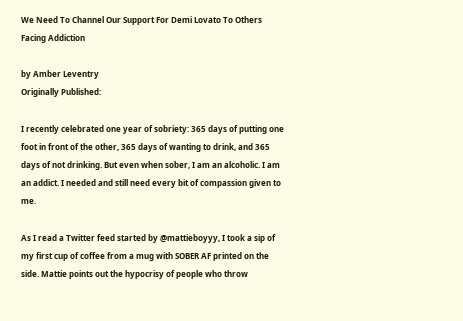We Need To Channel Our Support For Demi Lovato To Others Facing Addiction

by Amber Leventry
Originally Published:

I recently celebrated one year of sobriety: 365 days of putting one foot in front of the other, 365 days of wanting to drink, and 365 days of not drinking. But even when sober, I am an alcoholic. I am an addict. I needed and still need every bit of compassion given to me.

As I read a Twitter feed started by @mattieboyyy, I took a sip of my first cup of coffee from a mug with SOBER AF printed on the side. Mattie points out the hypocrisy of people who throw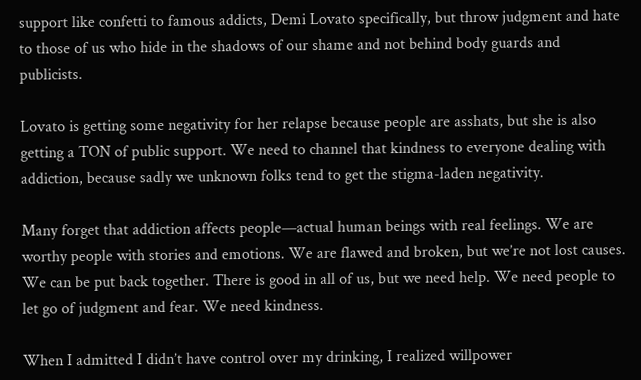support like confetti to famous addicts, Demi Lovato specifically, but throw judgment and hate to those of us who hide in the shadows of our shame and not behind body guards and publicists.

Lovato is getting some negativity for her relapse because people are asshats, but she is also getting a TON of public support. We need to channel that kindness to everyone dealing with addiction, because sadly we unknown folks tend to get the stigma-laden negativity.

Many forget that addiction affects people—actual human beings with real feelings. We are worthy people with stories and emotions. We are flawed and broken, but we’re not lost causes. We can be put back together. There is good in all of us, but we need help. We need people to let go of judgment and fear. We need kindness.

When I admitted I didn’t have control over my drinking, I realized willpower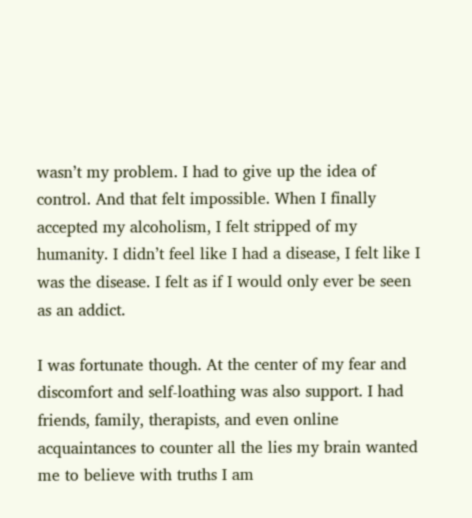wasn’t my problem. I had to give up the idea of control. And that felt impossible. When I finally accepted my alcoholism, I felt stripped of my humanity. I didn’t feel like I had a disease, I felt like I was the disease. I felt as if I would only ever be seen as an addict.

I was fortunate though. At the center of my fear and discomfort and self-loathing was also support. I had friends, family, therapists, and even online acquaintances to counter all the lies my brain wanted me to believe with truths I am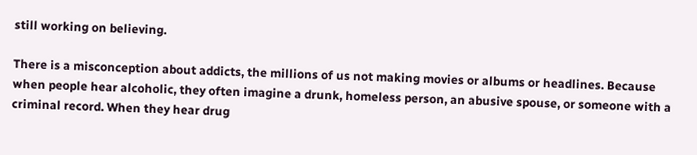still working on believing.

There is a misconception about addicts, the millions of us not making movies or albums or headlines. Because when people hear alcoholic, they often imagine a drunk, homeless person, an abusive spouse, or someone with a criminal record. When they hear drug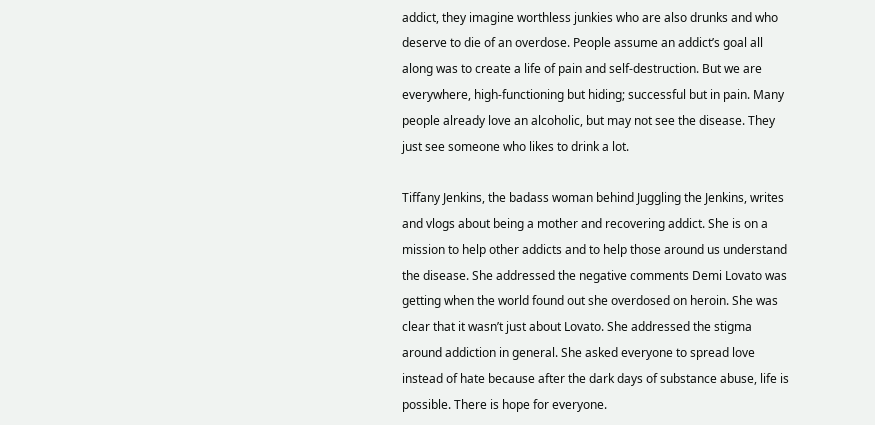addict, they imagine worthless junkies who are also drunks and who deserve to die of an overdose. People assume an addict’s goal all along was to create a life of pain and self-destruction. But we are everywhere, high-functioning but hiding; successful but in pain. Many people already love an alcoholic, but may not see the disease. They just see someone who likes to drink a lot.

Tiffany Jenkins, the badass woman behind Juggling the Jenkins, writes and vlogs about being a mother and recovering addict. She is on a mission to help other addicts and to help those around us understand the disease. She addressed the negative comments Demi Lovato was getting when the world found out she overdosed on heroin. She was clear that it wasn’t just about Lovato. She addressed the stigma around addiction in general. She asked everyone to spread love instead of hate because after the dark days of substance abuse, life is possible. There is hope for everyone.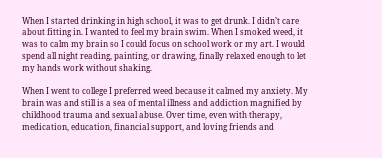When I started drinking in high school, it was to get drunk. I didn’t care about fitting in. I wanted to feel my brain swim. When I smoked weed, it was to calm my brain so I could focus on school work or my art. I would spend all night reading, painting, or drawing, finally relaxed enough to let my hands work without shaking.

When I went to college I preferred weed because it calmed my anxiety. My brain was and still is a sea of mental illness and addiction magnified by childhood trauma and sexual abuse. Over time, even with therapy, medication, education, financial support, and loving friends and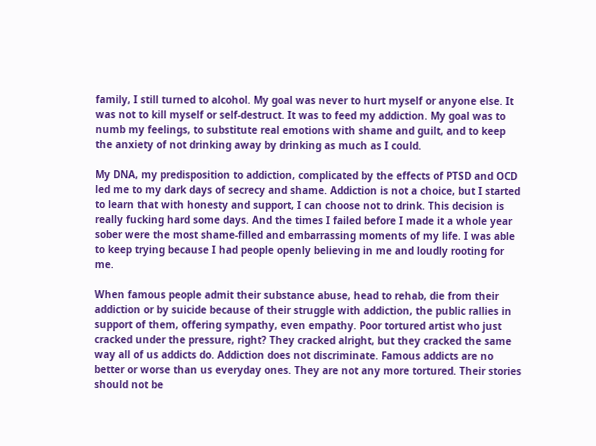family, I still turned to alcohol. My goal was never to hurt myself or anyone else. It was not to kill myself or self-destruct. It was to feed my addiction. My goal was to numb my feelings, to substitute real emotions with shame and guilt, and to keep the anxiety of not drinking away by drinking as much as I could.

My DNA, my predisposition to addiction, complicated by the effects of PTSD and OCD led me to my dark days of secrecy and shame. Addiction is not a choice, but I started to learn that with honesty and support, I can choose not to drink. This decision is really fucking hard some days. And the times I failed before I made it a whole year sober were the most shame-filled and embarrassing moments of my life. I was able to keep trying because I had people openly believing in me and loudly rooting for me.

When famous people admit their substance abuse, head to rehab, die from their addiction or by suicide because of their struggle with addiction, the public rallies in support of them, offering sympathy, even empathy. Poor tortured artist who just cracked under the pressure, right? They cracked alright, but they cracked the same way all of us addicts do. Addiction does not discriminate. Famous addicts are no better or worse than us everyday ones. They are not any more tortured. Their stories should not be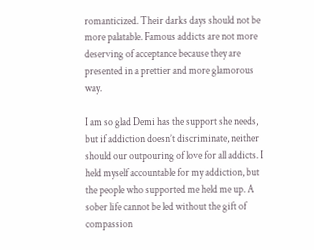romanticized. Their darks days should not be more palatable. Famous addicts are not more deserving of acceptance because they are presented in a prettier and more glamorous way.

I am so glad Demi has the support she needs, but if addiction doesn’t discriminate, neither should our outpouring of love for all addicts. I held myself accountable for my addiction, but the people who supported me held me up. A sober life cannot be led without the gift of compassion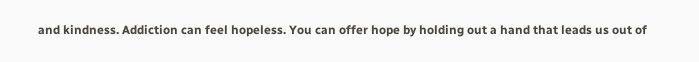and kindness. Addiction can feel hopeless. You can offer hope by holding out a hand that leads us out of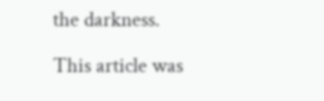the darkness.

This article was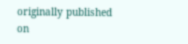originally published on